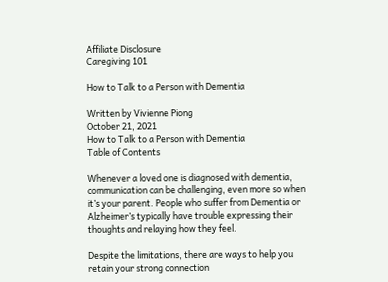Affiliate Disclosure
Caregiving 101

How to Talk to a Person with Dementia

Written by Vivienne Piong
October 21, 2021
How to Talk to a Person with Dementia
Table of Contents

Whenever a loved one is diagnosed with dementia, communication can be challenging, even more so when it’s your parent. People who suffer from Dementia or Alzheimer’s typically have trouble expressing their thoughts and relaying how they feel.

Despite the limitations, there are ways to help you retain your strong connection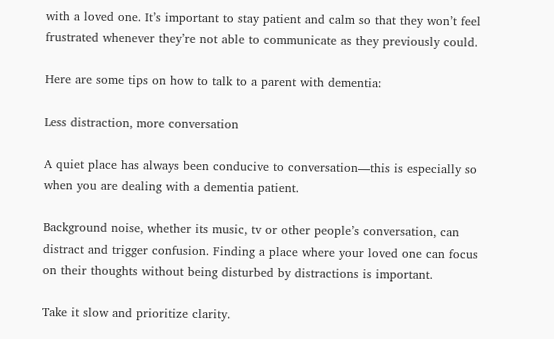with a loved one. It’s important to stay patient and calm so that they won’t feel frustrated whenever they’re not able to communicate as they previously could.

Here are some tips on how to talk to a parent with dementia:

Less distraction, more conversation

A quiet place has always been conducive to conversation—this is especially so when you are dealing with a dementia patient.

Background noise, whether its music, tv or other people’s conversation, can distract and trigger confusion. Finding a place where your loved one can focus on their thoughts without being disturbed by distractions is important.

Take it slow and prioritize clarity.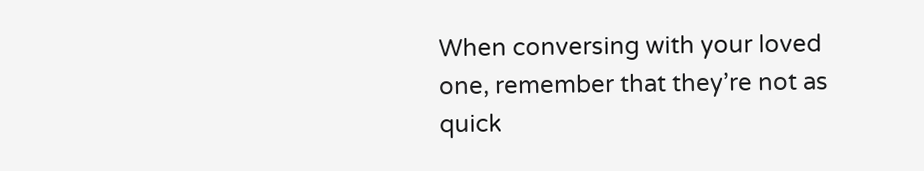When conversing with your loved one, remember that they’re not as quick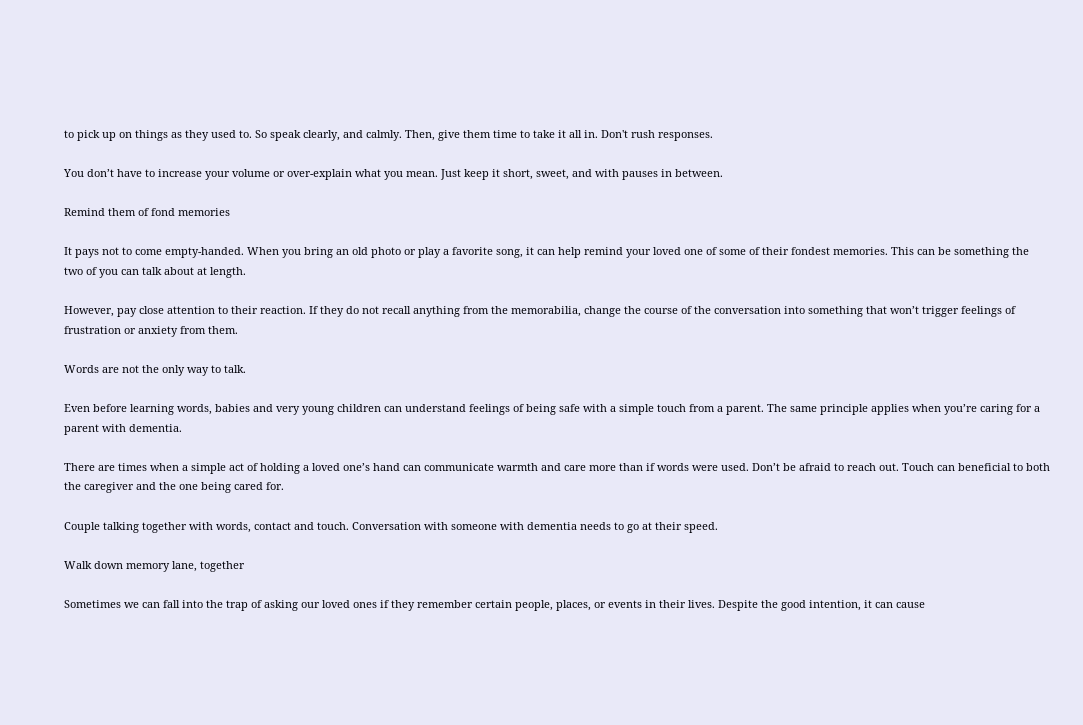to pick up on things as they used to. So speak clearly, and calmly. Then, give them time to take it all in. Don't rush responses.

You don’t have to increase your volume or over-explain what you mean. Just keep it short, sweet, and with pauses in between.

Remind them of fond memories

It pays not to come empty-handed. When you bring an old photo or play a favorite song, it can help remind your loved one of some of their fondest memories. This can be something the two of you can talk about at length.

However, pay close attention to their reaction. If they do not recall anything from the memorabilia, change the course of the conversation into something that won’t trigger feelings of frustration or anxiety from them.

Words are not the only way to talk.

Even before learning words, babies and very young children can understand feelings of being safe with a simple touch from a parent. The same principle applies when you’re caring for a parent with dementia.

There are times when a simple act of holding a loved one’s hand can communicate warmth and care more than if words were used. Don’t be afraid to reach out. Touch can beneficial to both the caregiver and the one being cared for.

Couple talking together with words, contact and touch. Conversation with someone with dementia needs to go at their speed.

Walk down memory lane, together

Sometimes we can fall into the trap of asking our loved ones if they remember certain people, places, or events in their lives. Despite the good intention, it can cause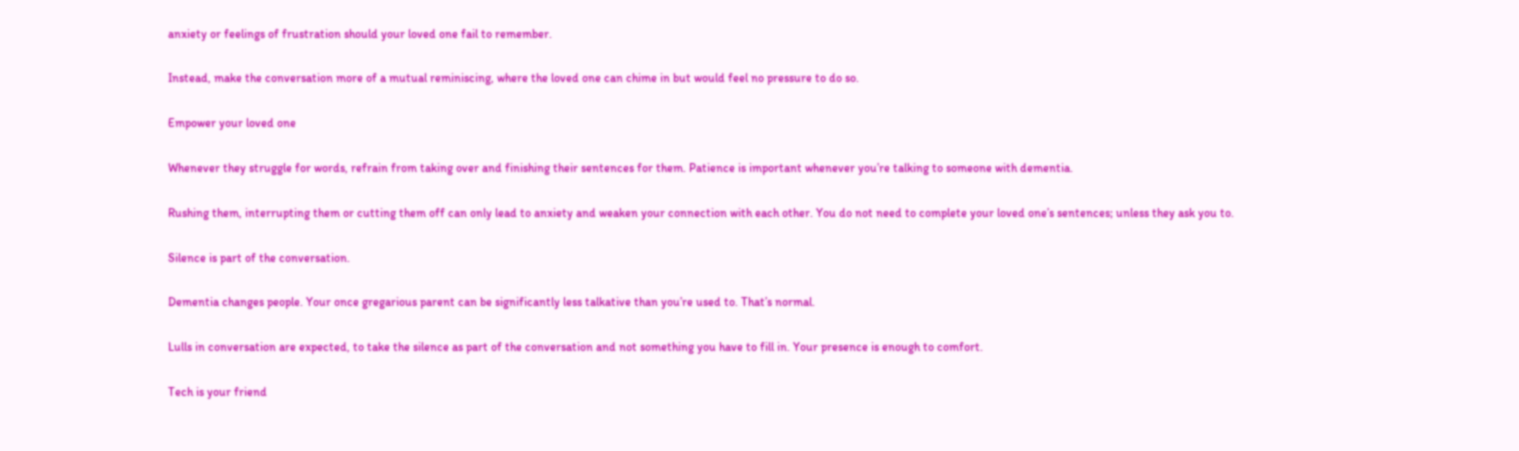anxiety or feelings of frustration should your loved one fail to remember.

Instead, make the conversation more of a mutual reminiscing, where the loved one can chime in but would feel no pressure to do so.

Empower your loved one

Whenever they struggle for words, refrain from taking over and finishing their sentences for them. Patience is important whenever you’re talking to someone with dementia.

Rushing them, interrupting them or cutting them off can only lead to anxiety and weaken your connection with each other. You do not need to complete your loved one’s sentences; unless they ask you to.

Silence is part of the conversation.

Dementia changes people. Your once gregarious parent can be significantly less talkative than you’re used to. That’s normal.

Lulls in conversation are expected, to take the silence as part of the conversation and not something you have to fill in. Your presence is enough to comfort.

Tech is your friend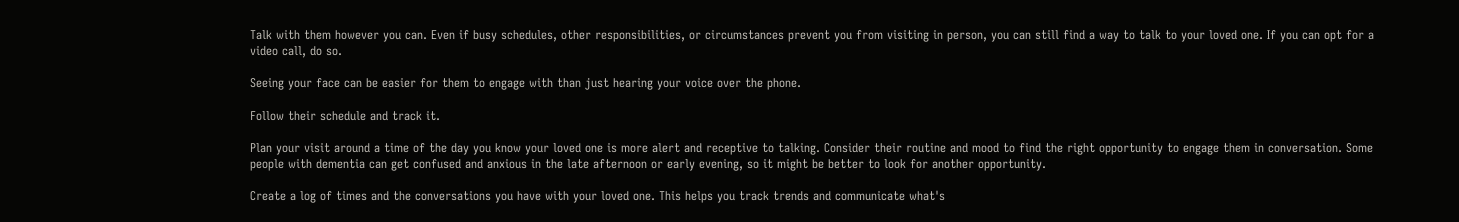Talk with them however you can. Even if busy schedules, other responsibilities, or circumstances prevent you from visiting in person, you can still find a way to talk to your loved one. If you can opt for a video call, do so.

Seeing your face can be easier for them to engage with than just hearing your voice over the phone.

Follow their schedule and track it.

Plan your visit around a time of the day you know your loved one is more alert and receptive to talking. Consider their routine and mood to find the right opportunity to engage them in conversation. Some people with dementia can get confused and anxious in the late afternoon or early evening, so it might be better to look for another opportunity.

Create a log of times and the conversations you have with your loved one. This helps you track trends and communicate what's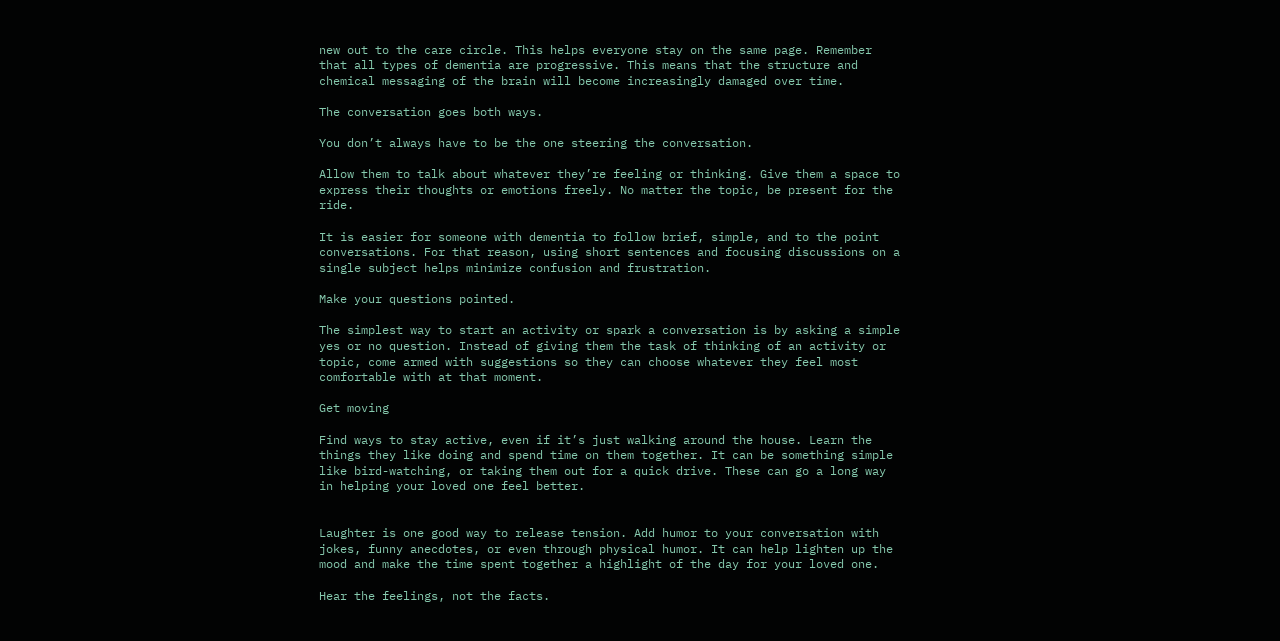new out to the care circle. This helps everyone stay on the same page. Remember that all types of dementia are progressive. This means that the structure and chemical messaging of the brain will become increasingly damaged over time.

The conversation goes both ways.

You don’t always have to be the one steering the conversation.

Allow them to talk about whatever they’re feeling or thinking. Give them a space to express their thoughts or emotions freely. No matter the topic, be present for the ride.

It is easier for someone with dementia to follow brief, simple, and to the point conversations. For that reason, using short sentences and focusing discussions on a single subject helps minimize confusion and frustration.

Make your questions pointed.

The simplest way to start an activity or spark a conversation is by asking a simple yes or no question. Instead of giving them the task of thinking of an activity or topic, come armed with suggestions so they can choose whatever they feel most comfortable with at that moment.

Get moving

Find ways to stay active, even if it’s just walking around the house. Learn the things they like doing and spend time on them together. It can be something simple like bird-watching, or taking them out for a quick drive. These can go a long way in helping your loved one feel better.


Laughter is one good way to release tension. Add humor to your conversation with jokes, funny anecdotes, or even through physical humor. It can help lighten up the mood and make the time spent together a highlight of the day for your loved one.

Hear the feelings, not the facts.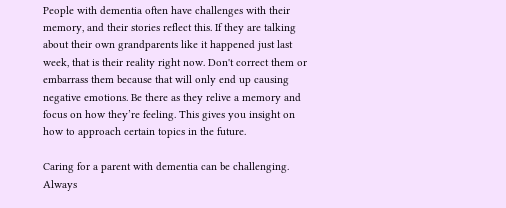People with dementia often have challenges with their memory, and their stories reflect this. If they are talking about their own grandparents like it happened just last week, that is their reality right now. Don't correct them or embarrass them because that will only end up causing negative emotions. Be there as they relive a memory and focus on how they’re feeling. This gives you insight on how to approach certain topics in the future.

Caring for a parent with dementia can be challenging. Always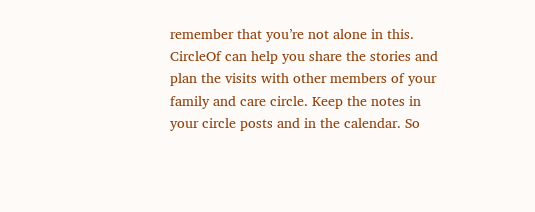remember that you’re not alone in this. CircleOf can help you share the stories and plan the visits with other members of your family and care circle. Keep the notes in your circle posts and in the calendar. So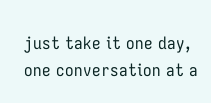just take it one day, one conversation at a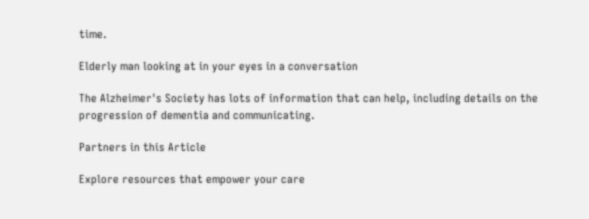time.

Elderly man looking at in your eyes in a conversation

The Alzheimer's Society has lots of information that can help, including details on the progression of dementia and communicating.

Partners in this Article

Explore resources that empower your care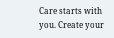Care starts with you. Create your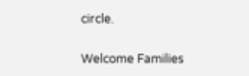circle.

Welcome Families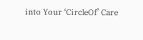into Your ‘CircleOf’ Care